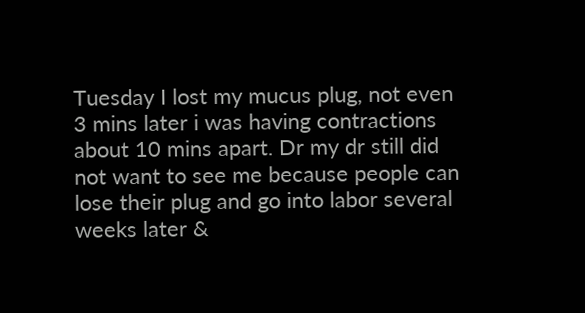Tuesday I lost my mucus plug, not even 3 mins later i was having contractions about 10 mins apart. Dr my dr still did not want to see me because people can lose their plug and go into labor several weeks later &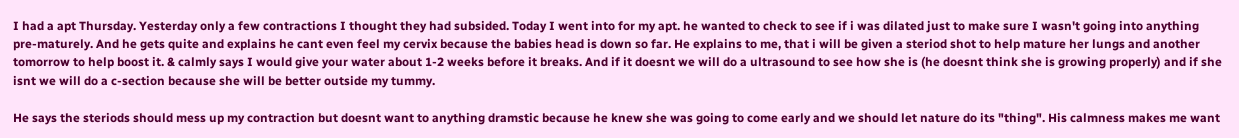I had a apt Thursday. Yesterday only a few contractions I thought they had subsided. Today I went into for my apt. he wanted to check to see if i was dilated just to make sure I wasn't going into anything pre-maturely. And he gets quite and explains he cant even feel my cervix because the babies head is down so far. He explains to me, that i will be given a steriod shot to help mature her lungs and another tomorrow to help boost it. & calmly says I would give your water about 1-2 weeks before it breaks. And if it doesnt we will do a ultrasound to see how she is (he doesnt think she is growing properly) and if she isnt we will do a c-section because she will be better outside my tummy.

He says the steriods should mess up my contraction but doesnt want to anything dramstic because he knew she was going to come early and we should let nature do its "thing". His calmness makes me want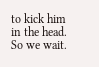to kick him in the head. So we wait.